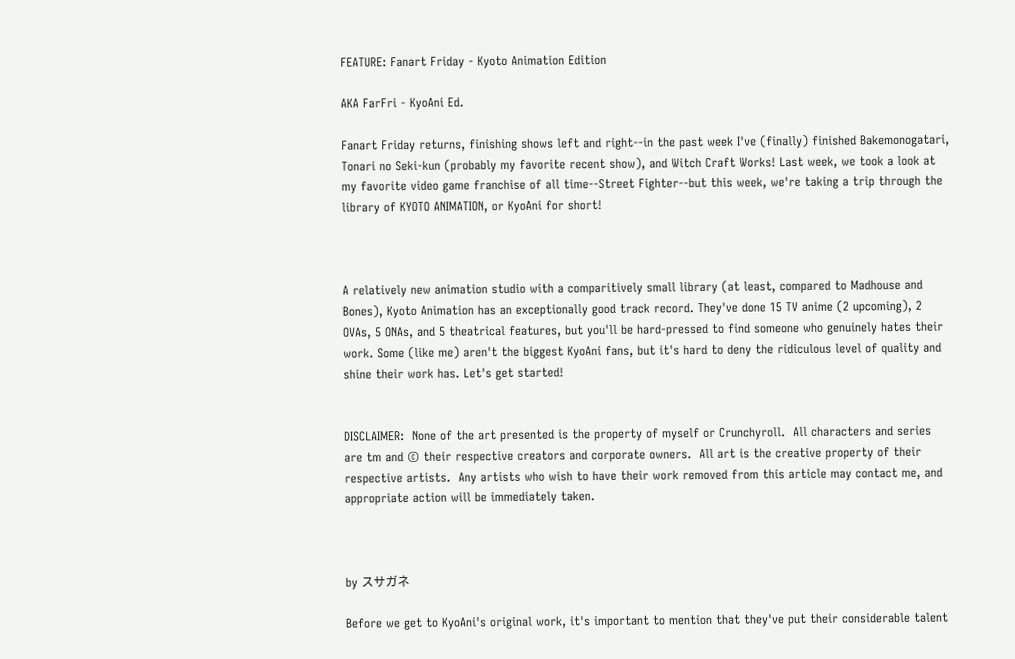FEATURE: Fanart Friday - Kyoto Animation Edition

AKA FarFri - KyoAni Ed.

Fanart Friday returns, finishing shows left and right--in the past week I've (finally) finished Bakemonogatari, Tonari no Seki-kun (probably my favorite recent show), and Witch Craft Works! Last week, we took a look at my favorite video game franchise of all time--Street Fighter--but this week, we're taking a trip through the library of KYOTO ANIMATION, or KyoAni for short!



A relatively new animation studio with a comparitively small library (at least, compared to Madhouse and Bones), Kyoto Animation has an exceptionally good track record. They've done 15 TV anime (2 upcoming), 2 OVAs, 5 ONAs, and 5 theatrical features, but you'll be hard-pressed to find someone who genuinely hates their work. Some (like me) aren't the biggest KyoAni fans, but it's hard to deny the ridiculous level of quality and shine their work has. Let's get started!


DISCLAIMER:  None of the art presented is the property of myself or Crunchyroll.  All characters and series are tm and © their respective creators and corporate owners.  All art is the creative property of their respective artists.  Any artists who wish to have their work removed from this article may contact me, and appropriate action will be immediately taken.



by スサガネ

Before we get to KyoAni's original work, it's important to mention that they've put their considerable talent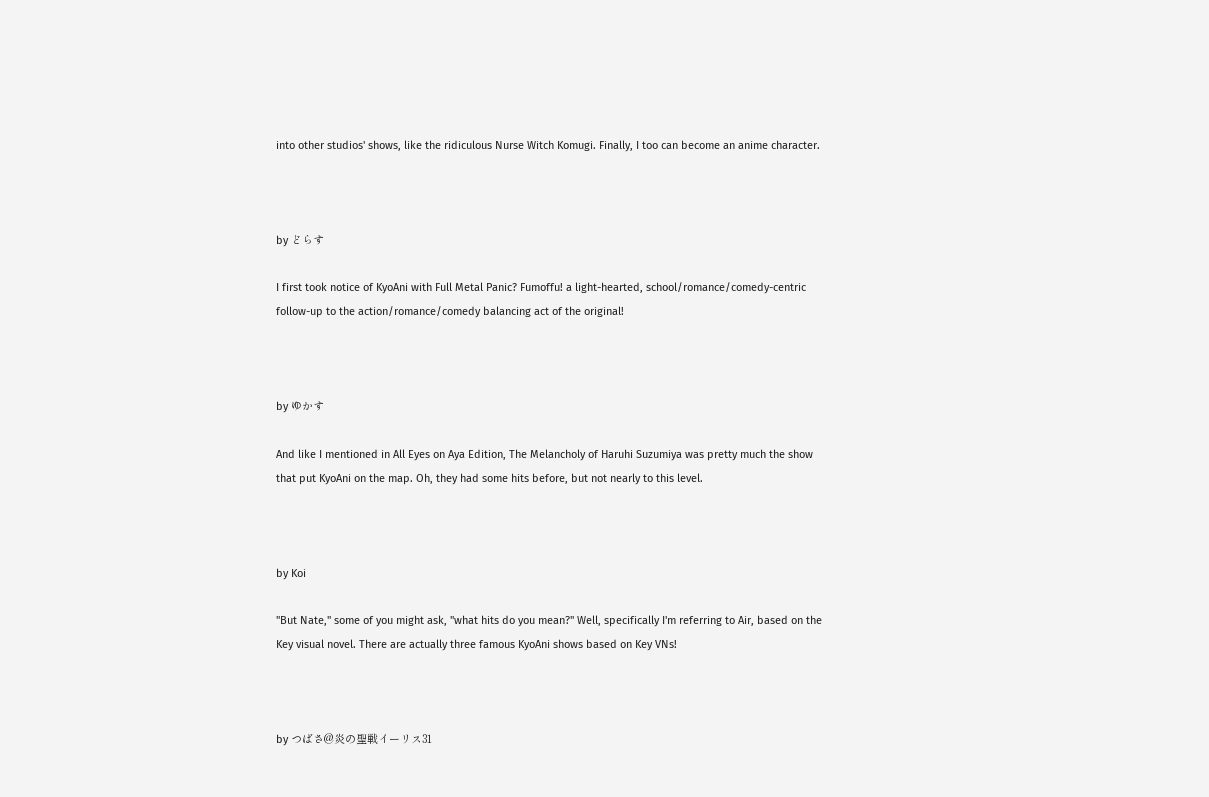into other studios' shows, like the ridiculous Nurse Witch Komugi. Finally, I too can become an anime character.



by どらす

I first took notice of KyoAni with Full Metal Panic? Fumoffu! a light-hearted, school/romance/comedy-centric follow-up to the action/romance/comedy balancing act of the original!



by ゆかす

And like I mentioned in All Eyes on Aya Edition, The Melancholy of Haruhi Suzumiya was pretty much the show that put KyoAni on the map. Oh, they had some hits before, but not nearly to this level.



by Koi

"But Nate," some of you might ask, "what hits do you mean?" Well, specifically I'm referring to Air, based on the Key visual novel. There are actually three famous KyoAni shows based on Key VNs!



by つばさ@炎の聖戦イーリス31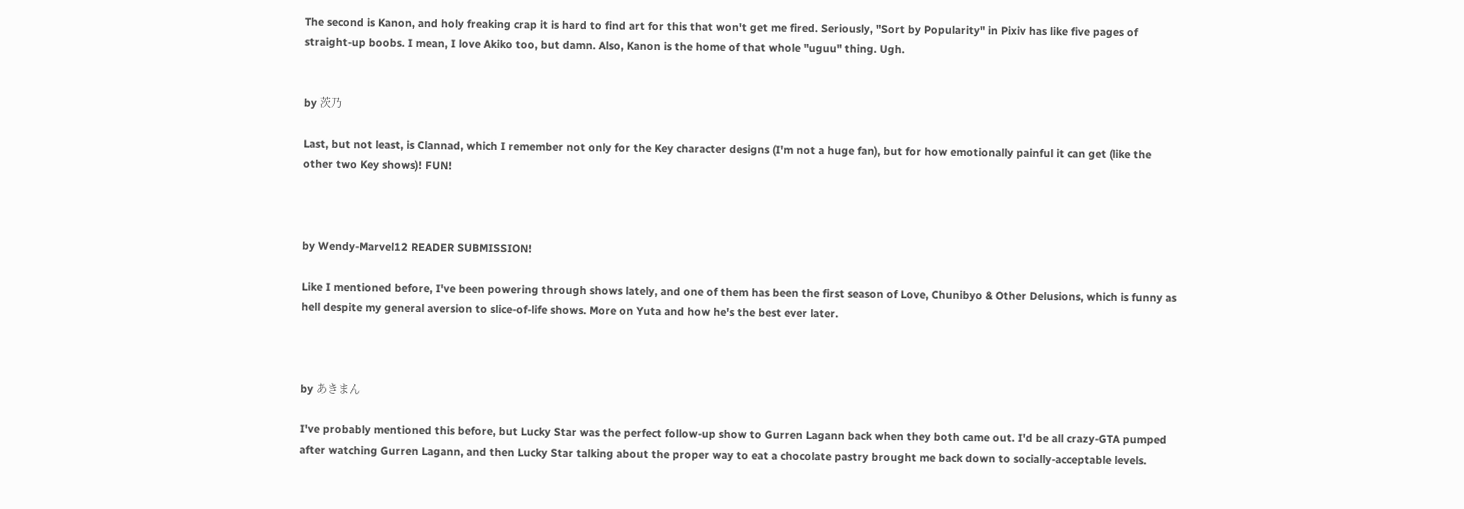The second is Kanon, and holy freaking crap it is hard to find art for this that won't get me fired. Seriously, "Sort by Popularity" in Pixiv has like five pages of straight-up boobs. I mean, I love Akiko too, but damn. Also, Kanon is the home of that whole "uguu" thing. Ugh.


by 茨乃

Last, but not least, is Clannad, which I remember not only for the Key character designs (I'm not a huge fan), but for how emotionally painful it can get (like the other two Key shows)! FUN!



by Wendy-Marvel12 READER SUBMISSION!

Like I mentioned before, I've been powering through shows lately, and one of them has been the first season of Love, Chunibyo & Other Delusions, which is funny as hell despite my general aversion to slice-of-life shows. More on Yuta and how he's the best ever later.



by あきまん

I've probably mentioned this before, but Lucky Star was the perfect follow-up show to Gurren Lagann back when they both came out. I'd be all crazy-GTA pumped after watching Gurren Lagann, and then Lucky Star talking about the proper way to eat a chocolate pastry brought me back down to socially-acceptable levels.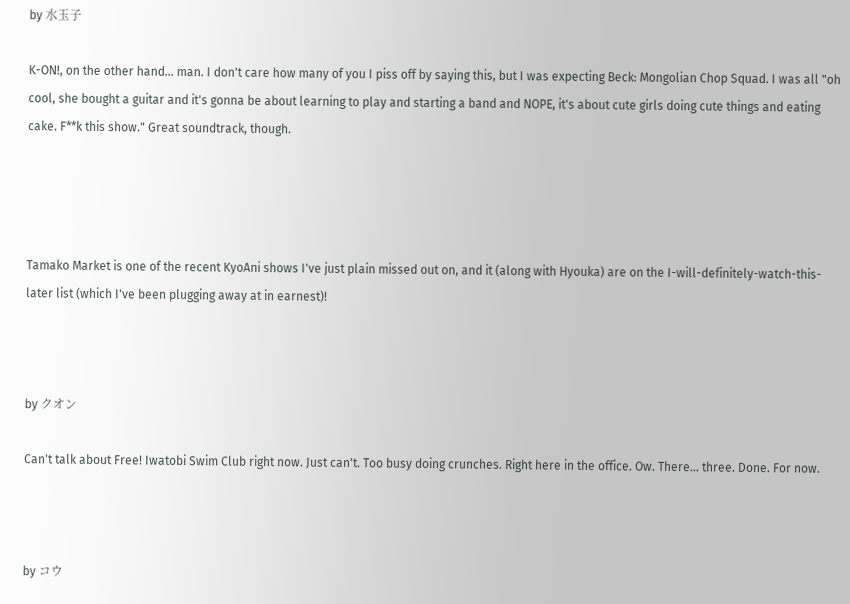by 水玉子

K-ON!, on the other hand... man. I don't care how many of you I piss off by saying this, but I was expecting Beck: Mongolian Chop Squad. I was all "oh cool, she bought a guitar and it's gonna be about learning to play and starting a band and NOPE, it's about cute girls doing cute things and eating cake. F**k this show." Great soundtrack, though.




Tamako Market is one of the recent KyoAni shows I've just plain missed out on, and it (along with Hyouka) are on the I-will-definitely-watch-this-later list (which I've been plugging away at in earnest)!



by クオン

Can't talk about Free! Iwatobi Swim Club right now. Just can't. Too busy doing crunches. Right here in the office. Ow. There... three. Done. For now.



by コウ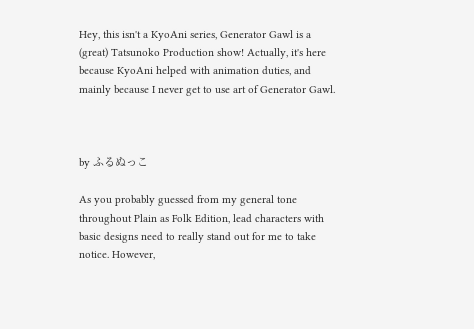Hey, this isn't a KyoAni series, Generator Gawl is a (great) Tatsunoko Production show! Actually, it's here because KyoAni helped with animation duties, and mainly because I never get to use art of Generator Gawl.



by ふるぬっこ

As you probably guessed from my general tone throughout Plain as Folk Edition, lead characters with basic designs need to really stand out for me to take notice. However,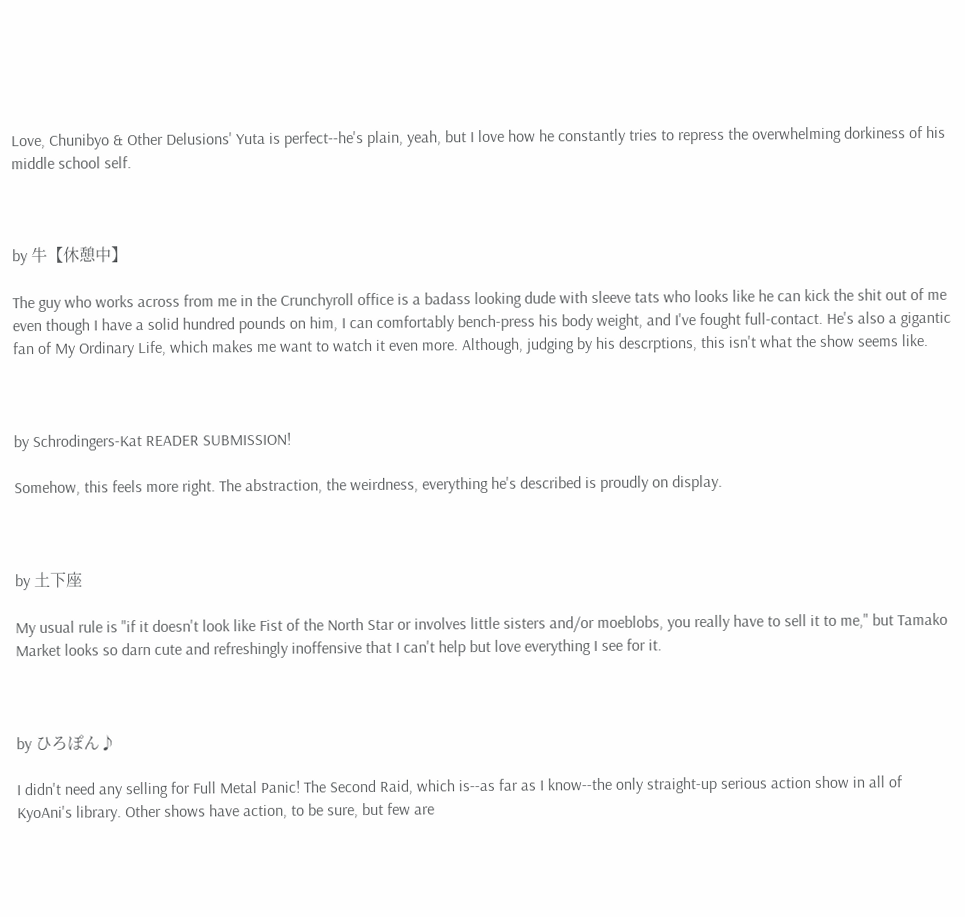Love, Chunibyo & Other Delusions' Yuta is perfect--he's plain, yeah, but I love how he constantly tries to repress the overwhelming dorkiness of his middle school self.



by 牛【休憩中】

The guy who works across from me in the Crunchyroll office is a badass looking dude with sleeve tats who looks like he can kick the shit out of me even though I have a solid hundred pounds on him, I can comfortably bench-press his body weight, and I've fought full-contact. He's also a gigantic fan of My Ordinary Life, which makes me want to watch it even more. Although, judging by his descrptions, this isn't what the show seems like.



by Schrodingers-Kat READER SUBMISSION!

Somehow, this feels more right. The abstraction, the weirdness, everything he's described is proudly on display.



by 土下座

My usual rule is "if it doesn't look like Fist of the North Star or involves little sisters and/or moeblobs, you really have to sell it to me," but Tamako Market looks so darn cute and refreshingly inoffensive that I can't help but love everything I see for it.



by ひろぽん♪

I didn't need any selling for Full Metal Panic! The Second Raid, which is--as far as I know--the only straight-up serious action show in all of KyoAni's library. Other shows have action, to be sure, but few are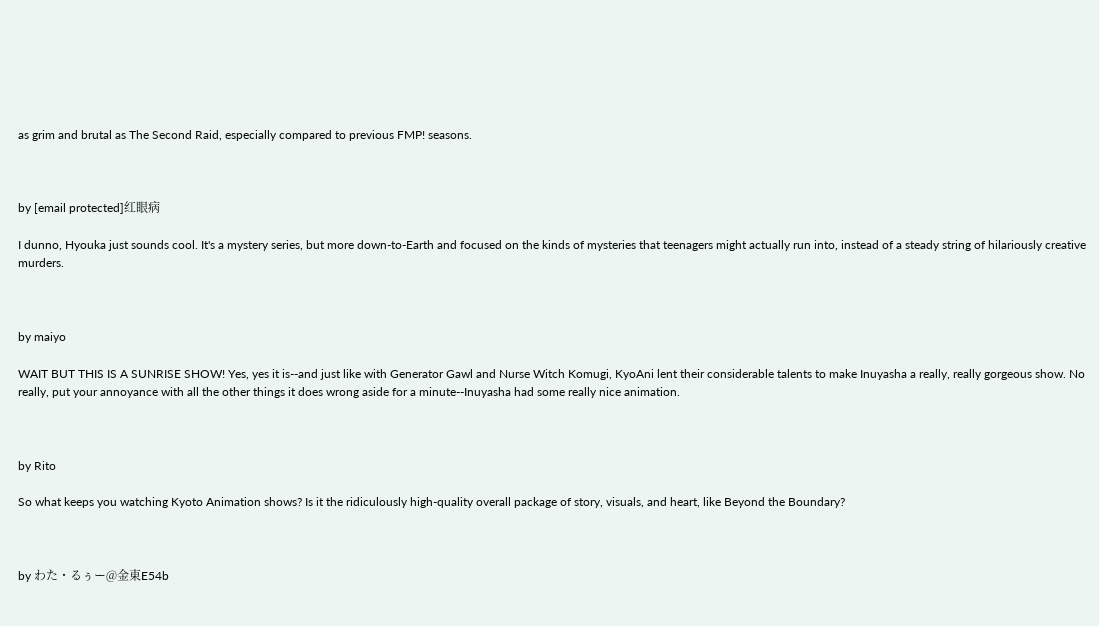as grim and brutal as The Second Raid, especially compared to previous FMP! seasons.



by [email protected]红眼病

I dunno, Hyouka just sounds cool. It's a mystery series, but more down-to-Earth and focused on the kinds of mysteries that teenagers might actually run into, instead of a steady string of hilariously creative murders.



by maiyo

WAIT BUT THIS IS A SUNRISE SHOW! Yes, yes it is--and just like with Generator Gawl and Nurse Witch Komugi, KyoAni lent their considerable talents to make Inuyasha a really, really gorgeous show. No really, put your annoyance with all the other things it does wrong aside for a minute--Inuyasha had some really nice animation.



by Rito

So what keeps you watching Kyoto Animation shows? Is it the ridiculously high-quality overall package of story, visuals, and heart, like Beyond the Boundary?



by わた・るぅー@金東E54b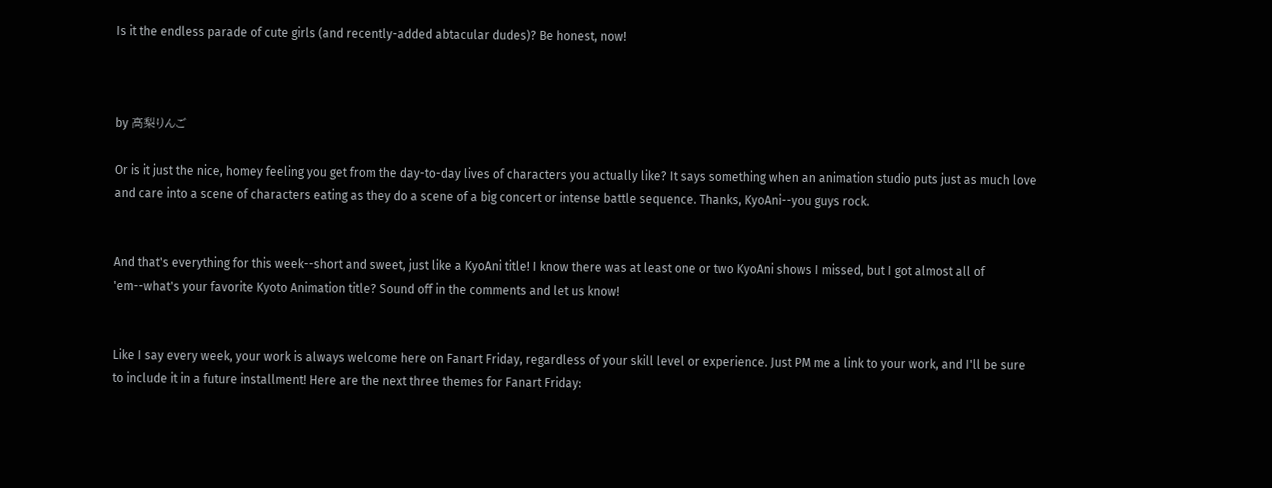Is it the endless parade of cute girls (and recently-added abtacular dudes)? Be honest, now!



by 高梨りんご

Or is it just the nice, homey feeling you get from the day-to-day lives of characters you actually like? It says something when an animation studio puts just as much love and care into a scene of characters eating as they do a scene of a big concert or intense battle sequence. Thanks, KyoAni--you guys rock.


And that's everything for this week--short and sweet, just like a KyoAni title! I know there was at least one or two KyoAni shows I missed, but I got almost all of 'em--what's your favorite Kyoto Animation title? Sound off in the comments and let us know!


Like I say every week, your work is always welcome here on Fanart Friday, regardless of your skill level or experience. Just PM me a link to your work, and I'll be sure to include it in a future installment! Here are the next three themes for Fanart Friday: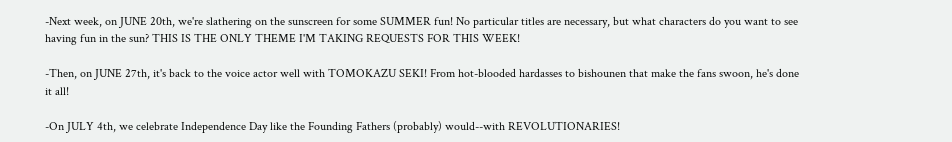-Next week, on JUNE 20th, we're slathering on the sunscreen for some SUMMER fun! No particular titles are necessary, but what characters do you want to see having fun in the sun? THIS IS THE ONLY THEME I'M TAKING REQUESTS FOR THIS WEEK!

-Then, on JUNE 27th, it's back to the voice actor well with TOMOKAZU SEKI! From hot-blooded hardasses to bishounen that make the fans swoon, he's done it all!

-On JULY 4th, we celebrate Independence Day like the Founding Fathers (probably) would--with REVOLUTIONARIES!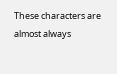These characters are almost always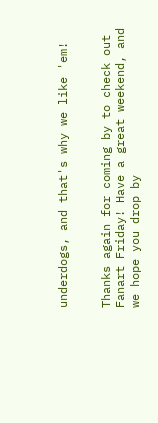underdogs, and that's why we like 'em!


Thanks again for coming by to check out Fanart Friday! Have a great weekend, and we hope you drop by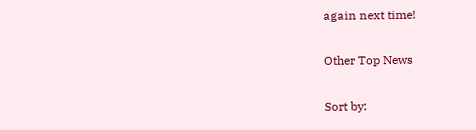again next time!

Other Top News

Sort by: